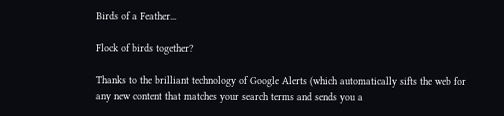Birds of a Feather...

Flock of birds together?

Thanks to the brilliant technology of Google Alerts (which automatically sifts the web for any new content that matches your search terms and sends you a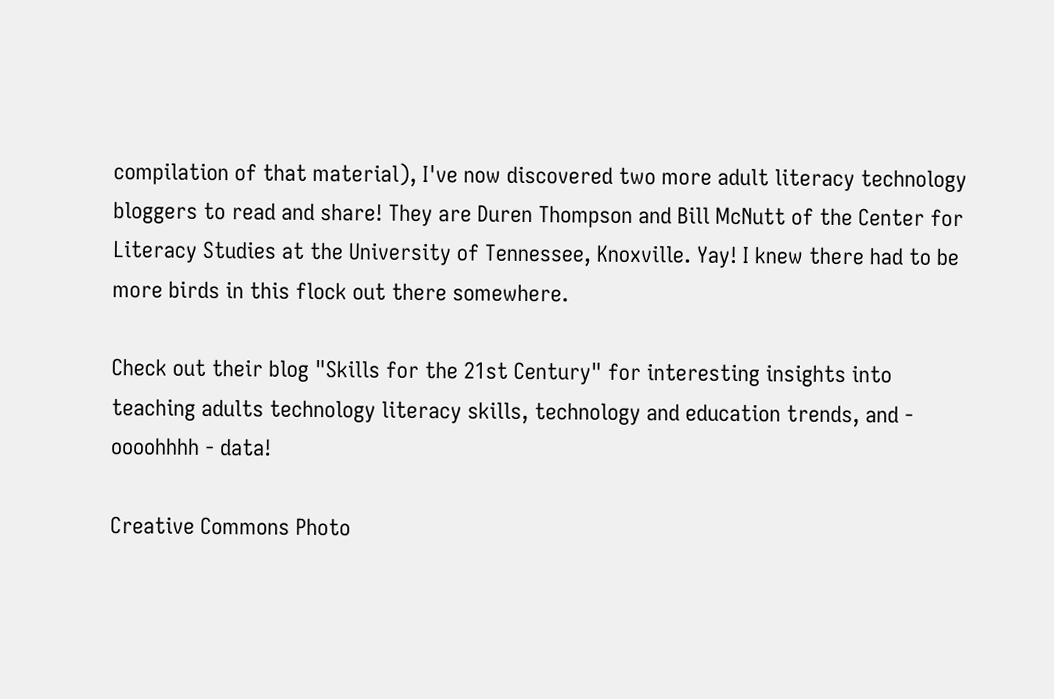compilation of that material), I've now discovered two more adult literacy technology bloggers to read and share! They are Duren Thompson and Bill McNutt of the Center for Literacy Studies at the University of Tennessee, Knoxville. Yay! I knew there had to be more birds in this flock out there somewhere.

Check out their blog "Skills for the 21st Century" for interesting insights into teaching adults technology literacy skills, technology and education trends, and - oooohhhh - data!

Creative Commons Photo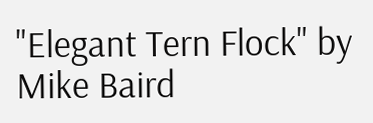"Elegant Tern Flock" by Mike Baird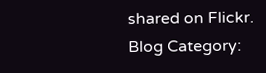shared on Flickr.
Blog Category: